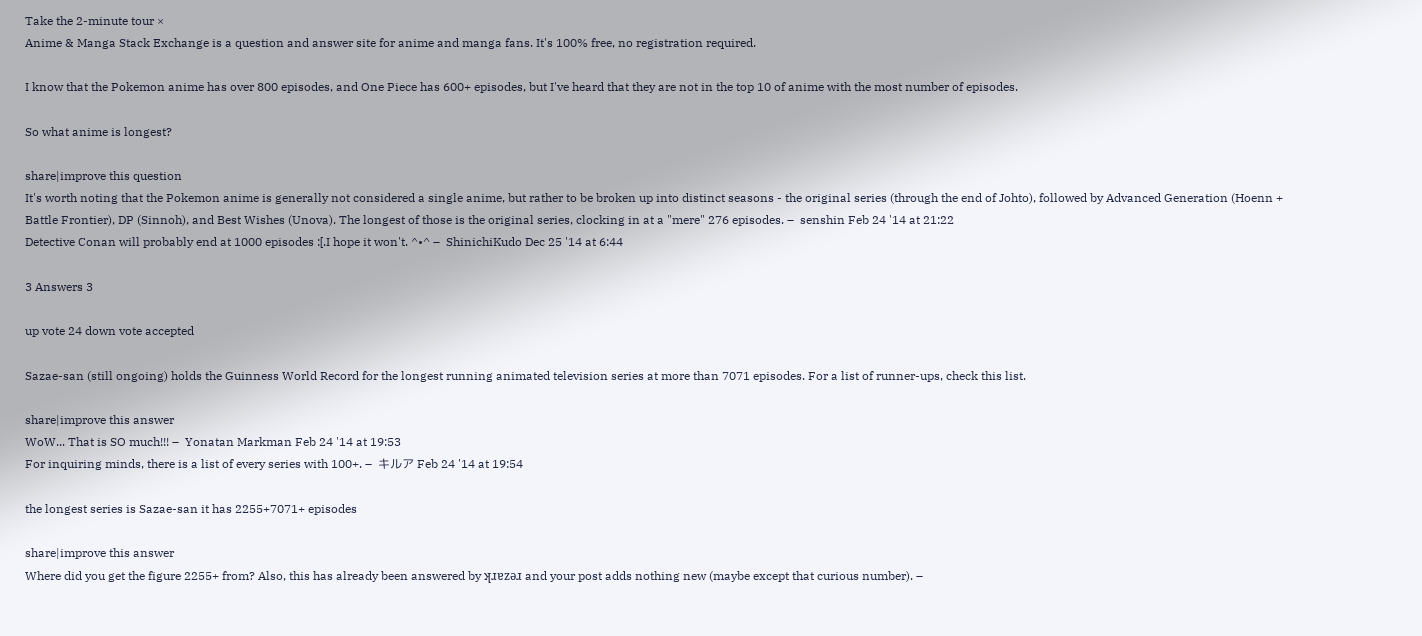Take the 2-minute tour ×
Anime & Manga Stack Exchange is a question and answer site for anime and manga fans. It's 100% free, no registration required.

I know that the Pokemon anime has over 800 episodes, and One Piece has 600+ episodes, but I've heard that they are not in the top 10 of anime with the most number of episodes.

So what anime is longest?

share|improve this question
It's worth noting that the Pokemon anime is generally not considered a single anime, but rather to be broken up into distinct seasons - the original series (through the end of Johto), followed by Advanced Generation (Hoenn + Battle Frontier), DP (Sinnoh), and Best Wishes (Unova). The longest of those is the original series, clocking in at a "mere" 276 episodes. –  senshin Feb 24 '14 at 21:22
Detective Conan will probably end at 1000 episodes :[.I hope it won't. ^•^ –  ShinichiKudo Dec 25 '14 at 6:44

3 Answers 3

up vote 24 down vote accepted

Sazae-san (still ongoing) holds the Guinness World Record for the longest running animated television series at more than 7071 episodes. For a list of runner-ups, check this list.

share|improve this answer
WoW... That is SO much!!! –  Yonatan Markman Feb 24 '14 at 19:53
For inquiring minds, there is a list of every series with 100+. –  キルア Feb 24 '14 at 19:54

the longest series is Sazae-san it has 2255+7071+ episodes

share|improve this answer
Where did you get the figure 2255+ from? Also, this has already been answered by ʞɹɐzǝɹ and your post adds nothing new (maybe except that curious number). –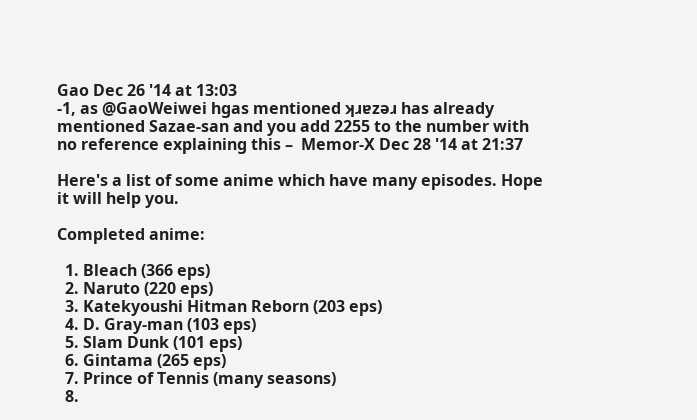Gao Dec 26 '14 at 13:03
-1, as @GaoWeiwei hgas mentioned ʞɹɐzǝɹ has already mentioned Sazae-san and you add 2255 to the number with no reference explaining this –  Memor-X Dec 28 '14 at 21:37

Here's a list of some anime which have many episodes. Hope it will help you.

Completed anime:

  1. Bleach (366 eps)
  2. Naruto (220 eps)
  3. Katekyoushi Hitman Reborn (203 eps)
  4. D. Gray-man (103 eps)
  5. Slam Dunk (101 eps)
  6. Gintama (265 eps)
  7. Prince of Tennis (many seasons)
  8.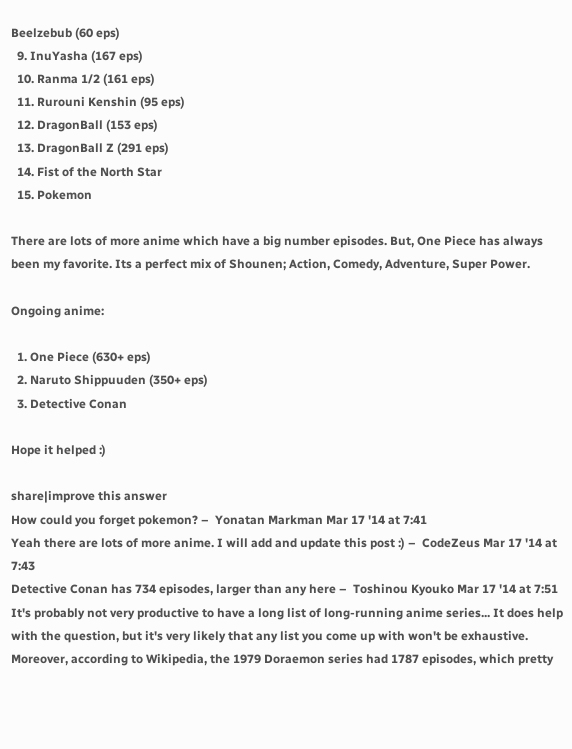Beelzebub (60 eps)
  9. InuYasha (167 eps)
  10. Ranma 1/2 (161 eps)
  11. Rurouni Kenshin (95 eps)
  12. DragonBall (153 eps)
  13. DragonBall Z (291 eps)
  14. Fist of the North Star
  15. Pokemon

There are lots of more anime which have a big number episodes. But, One Piece has always been my favorite. Its a perfect mix of Shounen; Action, Comedy, Adventure, Super Power.

Ongoing anime:

  1. One Piece (630+ eps)
  2. Naruto Shippuuden (350+ eps)
  3. Detective Conan

Hope it helped :)

share|improve this answer
How could you forget pokemon? –  Yonatan Markman Mar 17 '14 at 7:41
Yeah there are lots of more anime. I will add and update this post :) –  CodeZeus Mar 17 '14 at 7:43
Detective Conan has 734 episodes, larger than any here –  Toshinou Kyouko Mar 17 '14 at 7:51
It's probably not very productive to have a long list of long-running anime series... It does help with the question, but it's very likely that any list you come up with won't be exhaustive. Moreover, according to Wikipedia, the 1979 Doraemon series had 1787 episodes, which pretty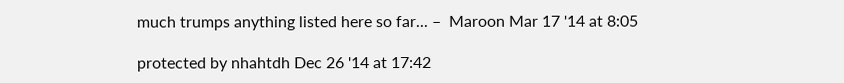much trumps anything listed here so far... –  Maroon Mar 17 '14 at 8:05

protected by nhahtdh Dec 26 '14 at 17:42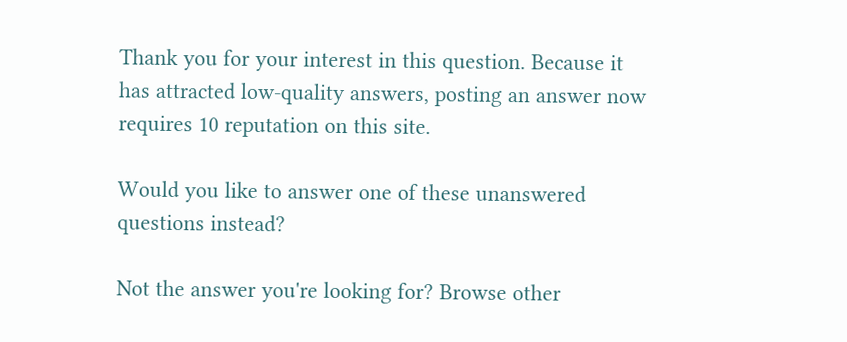Thank you for your interest in this question. Because it has attracted low-quality answers, posting an answer now requires 10 reputation on this site.

Would you like to answer one of these unanswered questions instead?

Not the answer you're looking for? Browse other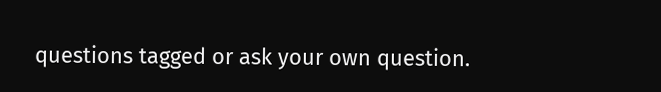questions tagged or ask your own question.